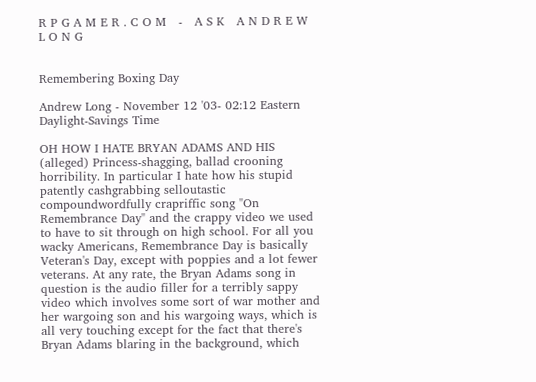R P G A M E R . C O M   -   A S K   A N D R E W   L O N G


Remembering Boxing Day

Andrew Long - November 12 '03- 02:12 Eastern Daylight-Savings Time

OH HOW I HATE BRYAN ADAMS AND HIS (alleged) Princess-shagging, ballad crooning horribility. In particular I hate how his stupid patently cashgrabbing selloutastic compoundwordfully crapriffic song "On Remembrance Day" and the crappy video we used to have to sit through on high school. For all you wacky Americans, Remembrance Day is basically Veteran's Day, except with poppies and a lot fewer veterans. At any rate, the Bryan Adams song in question is the audio filler for a terribly sappy video which involves some sort of war mother and her wargoing son and his wargoing ways, which is all very touching except for the fact that there's Bryan Adams blaring in the background, which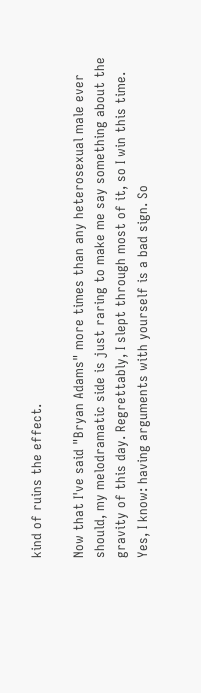kind of ruins the effect.

Now that I've said "Bryan Adams" more times than any heterosexual male ever should, my melodramatic side is just raring to make me say something about the gravity of this day. Regrettably, I slept through most of it, so I win this time. Yes, I know: having arguments with yourself is a bad sign. So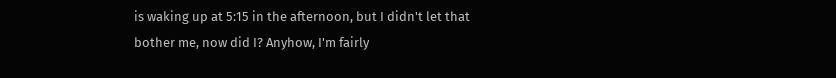is waking up at 5:15 in the afternoon, but I didn't let that bother me, now did I? Anyhow, I'm fairly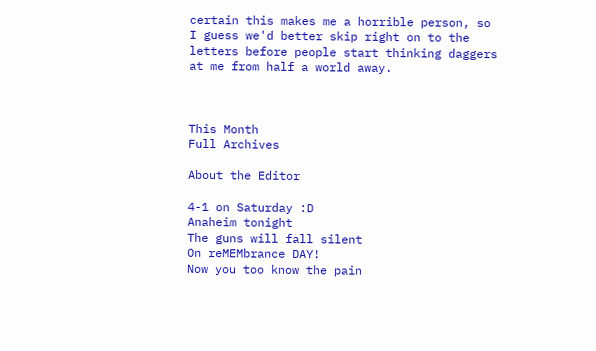certain this makes me a horrible person, so I guess we'd better skip right on to the letters before people start thinking daggers at me from half a world away.



This Month
Full Archives

About the Editor

4-1 on Saturday :D
Anaheim tonight
The guns will fall silent
On reMEMbrance DAY!
Now you too know the pain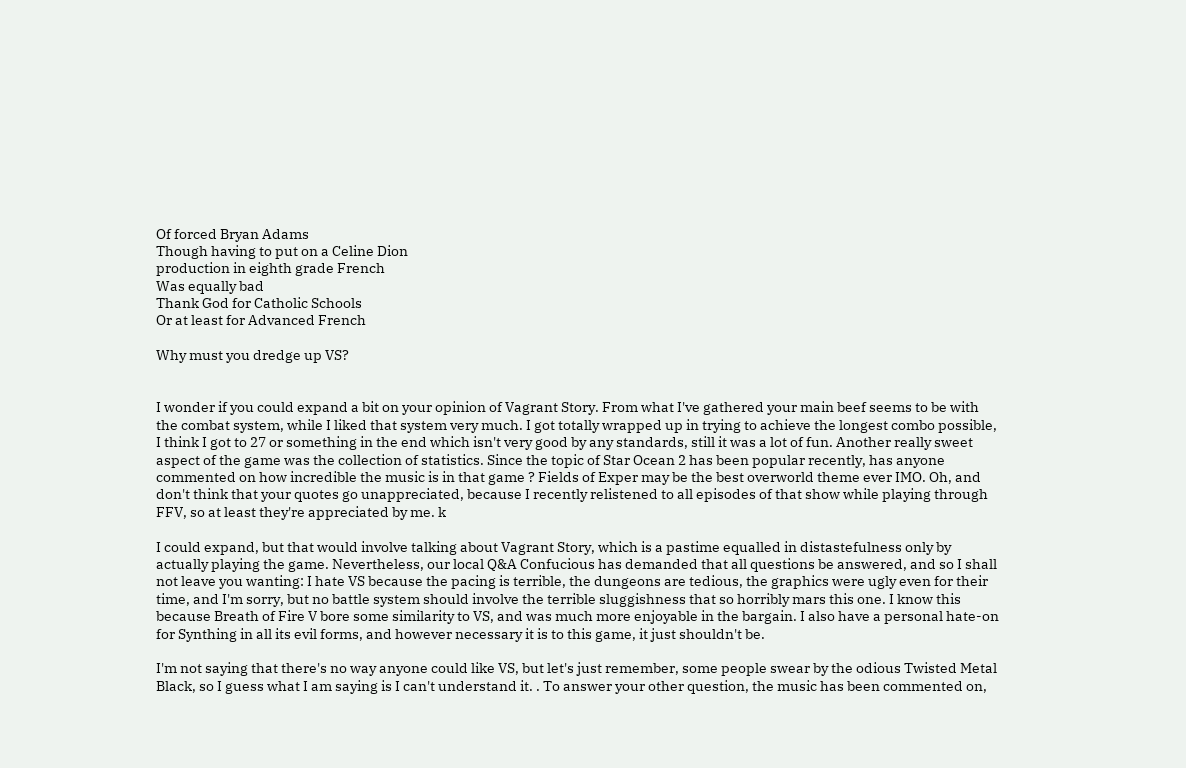Of forced Bryan Adams
Though having to put on a Celine Dion
production in eighth grade French
Was equally bad
Thank God for Catholic Schools
Or at least for Advanced French

Why must you dredge up VS?


I wonder if you could expand a bit on your opinion of Vagrant Story. From what I've gathered your main beef seems to be with the combat system, while I liked that system very much. I got totally wrapped up in trying to achieve the longest combo possible, I think I got to 27 or something in the end which isn't very good by any standards, still it was a lot of fun. Another really sweet aspect of the game was the collection of statistics. Since the topic of Star Ocean 2 has been popular recently, has anyone commented on how incredible the music is in that game ? Fields of Exper may be the best overworld theme ever IMO. Oh, and don't think that your quotes go unappreciated, because I recently relistened to all episodes of that show while playing through FFV, so at least they're appreciated by me. k

I could expand, but that would involve talking about Vagrant Story, which is a pastime equalled in distastefulness only by actually playing the game. Nevertheless, our local Q&A Confucious has demanded that all questions be answered, and so I shall not leave you wanting: I hate VS because the pacing is terrible, the dungeons are tedious, the graphics were ugly even for their time, and I'm sorry, but no battle system should involve the terrible sluggishness that so horribly mars this one. I know this because Breath of Fire V bore some similarity to VS, and was much more enjoyable in the bargain. I also have a personal hate-on for Synthing in all its evil forms, and however necessary it is to this game, it just shouldn't be.

I'm not saying that there's no way anyone could like VS, but let's just remember, some people swear by the odious Twisted Metal Black, so I guess what I am saying is I can't understand it. . To answer your other question, the music has been commented on,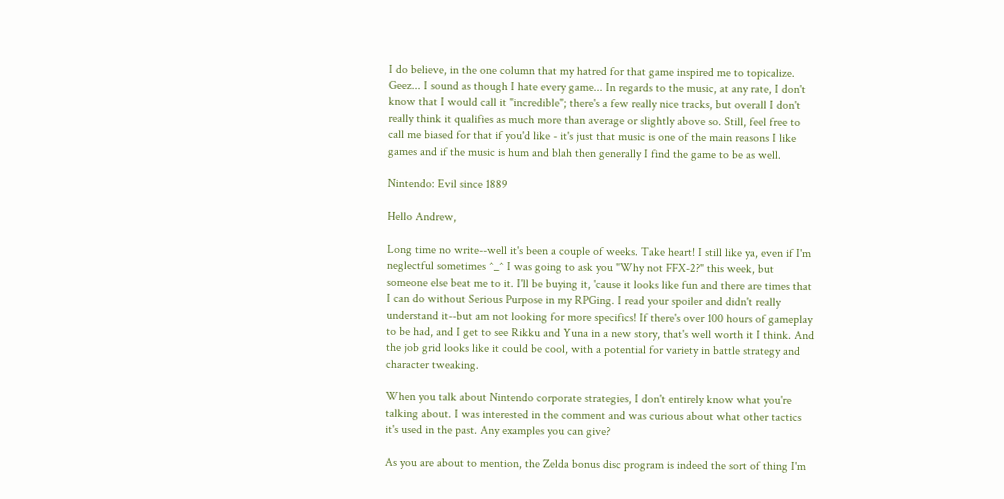I do believe, in the one column that my hatred for that game inspired me to topicalize. Geez... I sound as though I hate every game... In regards to the music, at any rate, I don't know that I would call it "incredible"; there's a few really nice tracks, but overall I don't really think it qualifies as much more than average or slightly above so. Still, feel free to call me biased for that if you'd like - it's just that music is one of the main reasons I like games and if the music is hum and blah then generally I find the game to be as well.

Nintendo: Evil since 1889

Hello Andrew,

Long time no write--well it's been a couple of weeks. Take heart! I still like ya, even if I'm neglectful sometimes ^_^ I was going to ask you "Why not FFX-2?" this week, but someone else beat me to it. I'll be buying it, 'cause it looks like fun and there are times that I can do without Serious Purpose in my RPGing. I read your spoiler and didn't really understand it--but am not looking for more specifics! If there's over 100 hours of gameplay to be had, and I get to see Rikku and Yuna in a new story, that's well worth it I think. And the job grid looks like it could be cool, with a potential for variety in battle strategy and character tweaking.

When you talk about Nintendo corporate strategies, I don't entirely know what you're talking about. I was interested in the comment and was curious about what other tactics it's used in the past. Any examples you can give?

As you are about to mention, the Zelda bonus disc program is indeed the sort of thing I'm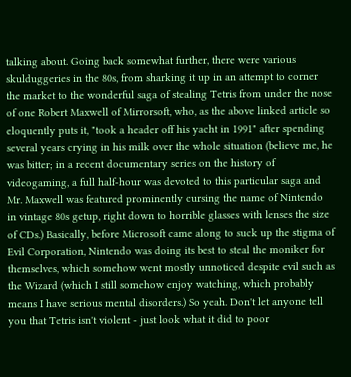talking about. Going back somewhat further, there were various skulduggeries in the 80s, from sharking it up in an attempt to corner the market to the wonderful saga of stealing Tetris from under the nose of one Robert Maxwell of Mirrorsoft, who, as the above linked article so eloquently puts it, "took a header off his yacht in 1991" after spending several years crying in his milk over the whole situation (believe me, he was bitter; in a recent documentary series on the history of videogaming, a full half-hour was devoted to this particular saga and Mr. Maxwell was featured prominently cursing the name of Nintendo in vintage 80s getup, right down to horrible glasses with lenses the size of CDs.) Basically, before Microsoft came along to suck up the stigma of Evil Corporation, Nintendo was doing its best to steal the moniker for themselves, which somehow went mostly unnoticed despite evil such as the Wizard (which I still somehow enjoy watching, which probably means I have serious mental disorders.) So yeah. Don't let anyone tell you that Tetris isn't violent - just look what it did to poor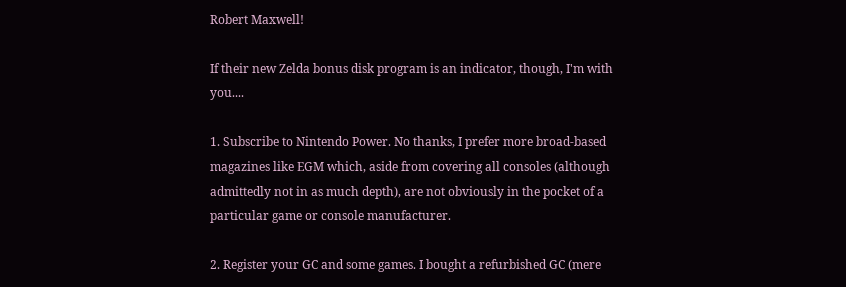Robert Maxwell!

If their new Zelda bonus disk program is an indicator, though, I'm with you....

1. Subscribe to Nintendo Power. No thanks, I prefer more broad-based magazines like EGM which, aside from covering all consoles (although admittedly not in as much depth), are not obviously in the pocket of a particular game or console manufacturer.

2. Register your GC and some games. I bought a refurbished GC (mere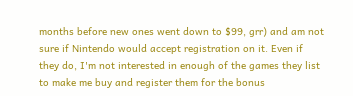months before new ones went down to $99, grr) and am not sure if Nintendo would accept registration on it. Even if they do, I'm not interested in enough of the games they list to make me buy and register them for the bonus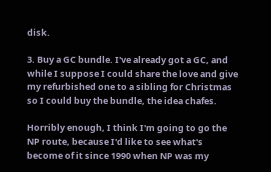disk.

3. Buy a GC bundle. I've already got a GC, and while I suppose I could share the love and give my refurbished one to a sibling for Christmas so I could buy the bundle, the idea chafes.

Horribly enough, I think I'm going to go the NP route, because I'd like to see what's become of it since 1990 when NP was my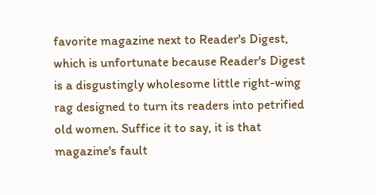favorite magazine next to Reader's Digest, which is unfortunate because Reader's Digest is a disgustingly wholesome little right-wing rag designed to turn its readers into petrified old women. Suffice it to say, it is that magazine's fault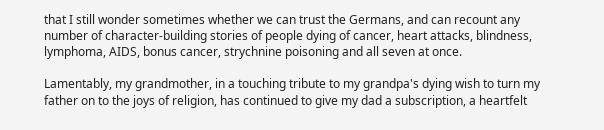that I still wonder sometimes whether we can trust the Germans, and can recount any number of character-building stories of people dying of cancer, heart attacks, blindness, lymphoma, AIDS, bonus cancer, strychnine poisoning and all seven at once.

Lamentably, my grandmother, in a touching tribute to my grandpa's dying wish to turn my father on to the joys of religion, has continued to give my dad a subscription, a heartfelt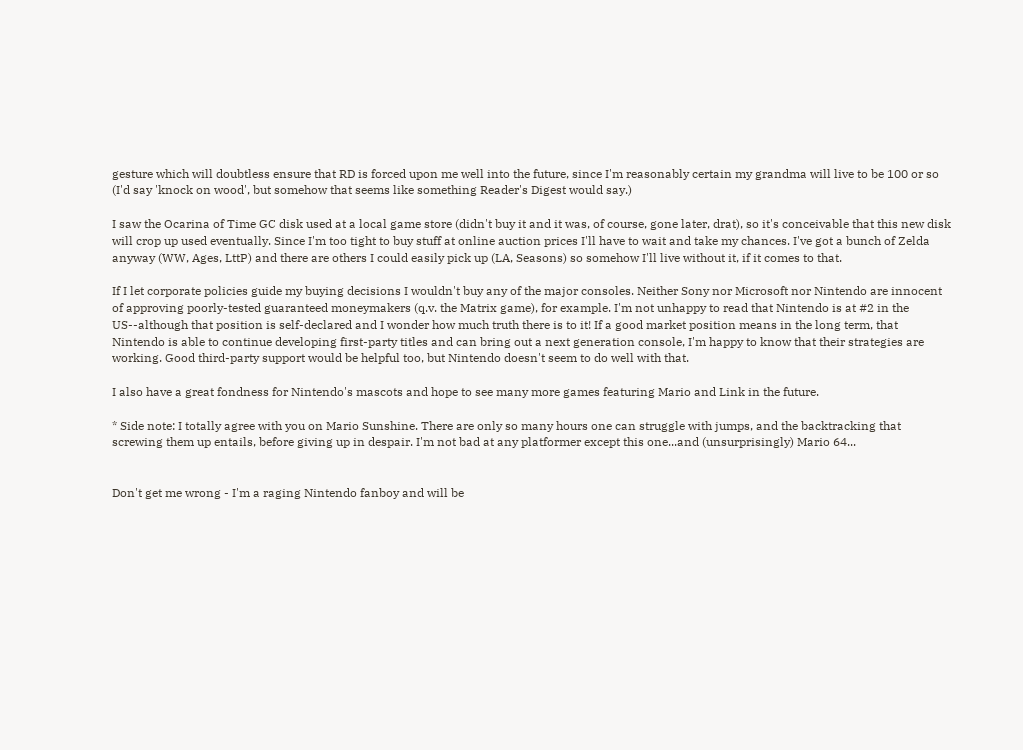gesture which will doubtless ensure that RD is forced upon me well into the future, since I'm reasonably certain my grandma will live to be 100 or so (I'd say 'knock on wood', but somehow that seems like something Reader's Digest would say.)

I saw the Ocarina of Time GC disk used at a local game store (didn't buy it and it was, of course, gone later, drat), so it's conceivable that this new disk will crop up used eventually. Since I'm too tight to buy stuff at online auction prices I'll have to wait and take my chances. I've got a bunch of Zelda anyway (WW, Ages, LttP) and there are others I could easily pick up (LA, Seasons) so somehow I'll live without it, if it comes to that.

If I let corporate policies guide my buying decisions I wouldn't buy any of the major consoles. Neither Sony nor Microsoft nor Nintendo are innocent of approving poorly-tested guaranteed moneymakers (q.v. the Matrix game), for example. I'm not unhappy to read that Nintendo is at #2 in the US--although that position is self-declared and I wonder how much truth there is to it! If a good market position means in the long term, that Nintendo is able to continue developing first-party titles and can bring out a next generation console, I'm happy to know that their strategies are working. Good third-party support would be helpful too, but Nintendo doesn't seem to do well with that.

I also have a great fondness for Nintendo's mascots and hope to see many more games featuring Mario and Link in the future.

* Side note: I totally agree with you on Mario Sunshine. There are only so many hours one can struggle with jumps, and the backtracking that screwing them up entails, before giving up in despair. I'm not bad at any platformer except this one...and (unsurprisingly) Mario 64...


Don't get me wrong - I'm a raging Nintendo fanboy and will be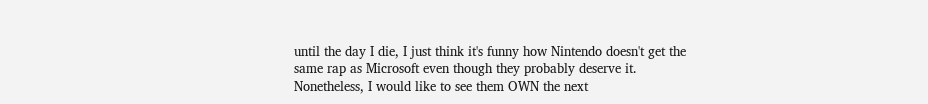until the day I die, I just think it's funny how Nintendo doesn't get the same rap as Microsoft even though they probably deserve it. Nonetheless, I would like to see them OWN the next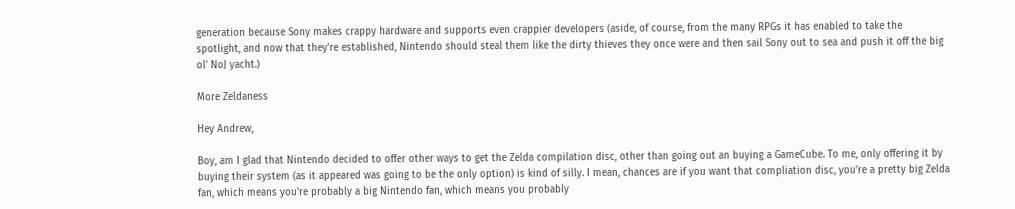generation because Sony makes crappy hardware and supports even crappier developers (aside, of course, from the many RPGs it has enabled to take the spotlight, and now that they're established, Nintendo should steal them like the dirty thieves they once were and then sail Sony out to sea and push it off the big ol' NoJ yacht.)

More Zeldaness

Hey Andrew,

Boy, am I glad that Nintendo decided to offer other ways to get the Zelda compilation disc, other than going out an buying a GameCube. To me, only offering it by buying their system (as it appeared was going to be the only option) is kind of silly. I mean, chances are if you want that compliation disc, you're a pretty big Zelda fan, which means you're probably a big Nintendo fan, which means you probably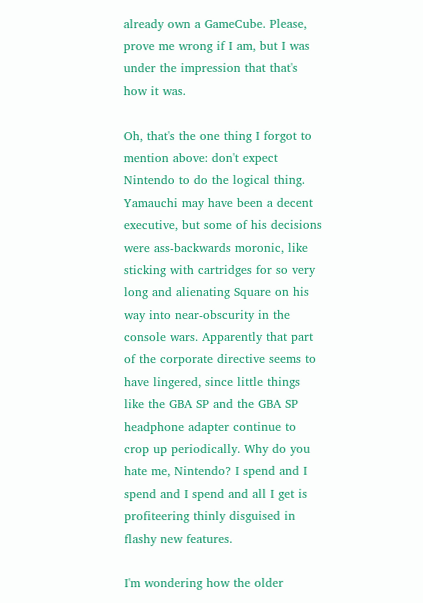already own a GameCube. Please, prove me wrong if I am, but I was under the impression that that's how it was.

Oh, that's the one thing I forgot to mention above: don't expect Nintendo to do the logical thing. Yamauchi may have been a decent executive, but some of his decisions were ass-backwards moronic, like sticking with cartridges for so very long and alienating Square on his way into near-obscurity in the console wars. Apparently that part of the corporate directive seems to have lingered, since little things like the GBA SP and the GBA SP headphone adapter continue to crop up periodically. Why do you hate me, Nintendo? I spend and I spend and I spend and all I get is profiteering thinly disguised in flashy new features.

I'm wondering how the older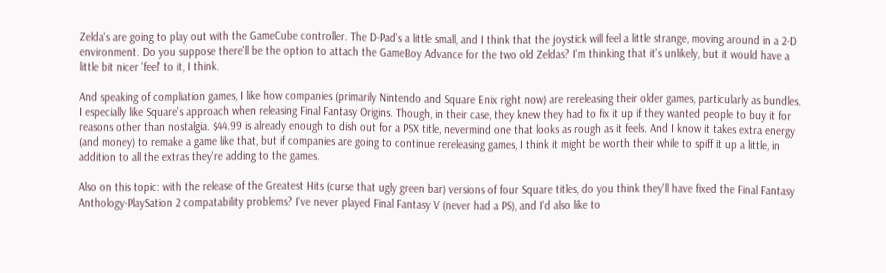Zelda's are going to play out with the GameCube controller. The D-Pad's a little small, and I think that the joystick will feel a little strange, moving around in a 2-D environment. Do you suppose there'll be the option to attach the GameBoy Advance for the two old Zeldas? I'm thinking that it's unlikely, but it would have a little bit nicer 'feel' to it, I think.

And speaking of compliation games, I like how companies (primarily Nintendo and Square Enix right now) are rereleasing their older games, particularly as bundles. I especially like Square's approach when releasing Final Fantasy Origins. Though, in their case, they knew they had to fix it up if they wanted people to buy it for reasons other than nostalgia. $44.99 is already enough to dish out for a PSX title, nevermind one that looks as rough as it feels. And I know it takes extra energy (and money) to remake a game like that, but if companies are going to continue rereleasing games, I think it might be worth their while to spiff it up a little, in addition to all the extras they're adding to the games.

Also on this topic: with the release of the Greatest Hits (curse that ugly green bar) versions of four Square titles, do you think they'll have fixed the Final Fantasy Anthology-PlaySation 2 compatability problems? I've never played Final Fantasy V (never had a PS), and I'd also like to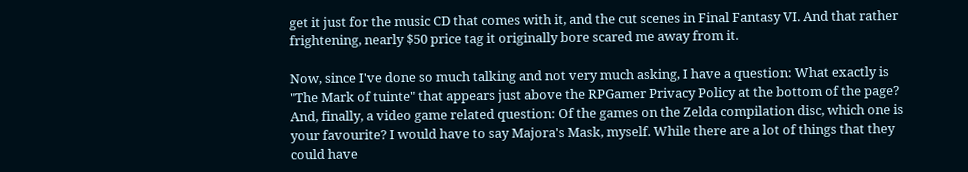get it just for the music CD that comes with it, and the cut scenes in Final Fantasy VI. And that rather frightening, nearly $50 price tag it originally bore scared me away from it.

Now, since I've done so much talking and not very much asking, I have a question: What exactly is "The Mark of tuinte" that appears just above the RPGamer Privacy Policy at the bottom of the page? And, finally, a video game related question: Of the games on the Zelda compilation disc, which one is your favourite? I would have to say Majora's Mask, myself. While there are a lot of things that they could have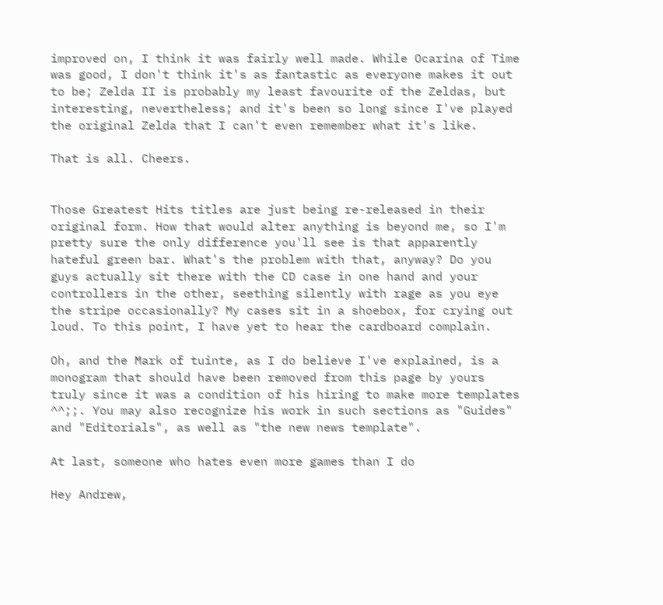improved on, I think it was fairly well made. While Ocarina of Time was good, I don't think it's as fantastic as everyone makes it out to be; Zelda II is probably my least favourite of the Zeldas, but interesting, nevertheless; and it's been so long since I've played the original Zelda that I can't even remember what it's like.

That is all. Cheers.


Those Greatest Hits titles are just being re-released in their original form. How that would alter anything is beyond me, so I'm pretty sure the only difference you'll see is that apparently hateful green bar. What's the problem with that, anyway? Do you guys actually sit there with the CD case in one hand and your controllers in the other, seething silently with rage as you eye the stripe occasionally? My cases sit in a shoebox, for crying out loud. To this point, I have yet to hear the cardboard complain.

Oh, and the Mark of tuinte, as I do believe I've explained, is a monogram that should have been removed from this page by yours truly since it was a condition of his hiring to make more templates ^^;;. You may also recognize his work in such sections as "Guides" and "Editorials", as well as "the new news template".

At last, someone who hates even more games than I do

Hey Andrew,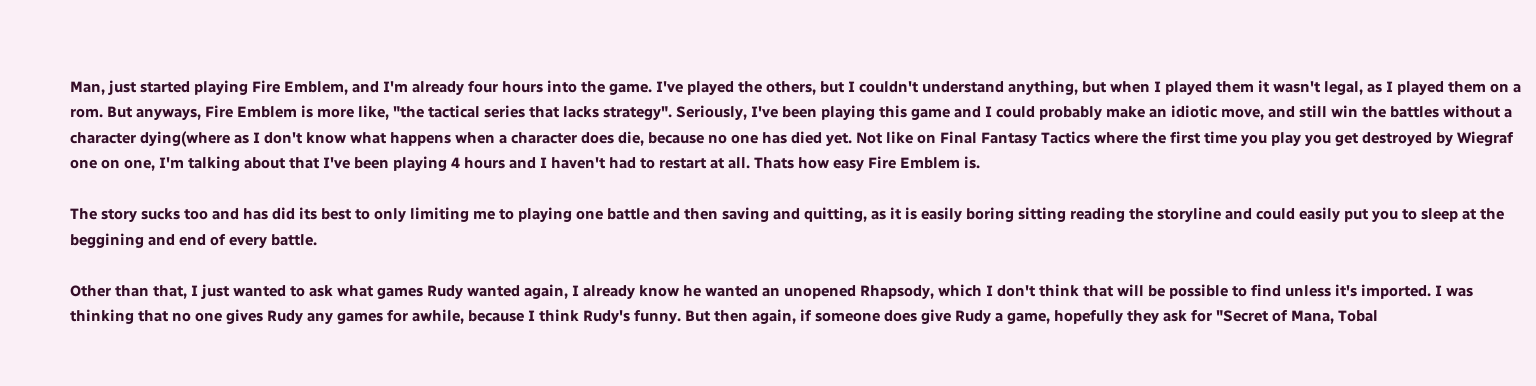Man, just started playing Fire Emblem, and I'm already four hours into the game. I've played the others, but I couldn't understand anything, but when I played them it wasn't legal, as I played them on a rom. But anyways, Fire Emblem is more like, "the tactical series that lacks strategy". Seriously, I've been playing this game and I could probably make an idiotic move, and still win the battles without a character dying(where as I don't know what happens when a character does die, because no one has died yet. Not like on Final Fantasy Tactics where the first time you play you get destroyed by Wiegraf one on one, I'm talking about that I've been playing 4 hours and I haven't had to restart at all. Thats how easy Fire Emblem is.

The story sucks too and has did its best to only limiting me to playing one battle and then saving and quitting, as it is easily boring sitting reading the storyline and could easily put you to sleep at the beggining and end of every battle.

Other than that, I just wanted to ask what games Rudy wanted again, I already know he wanted an unopened Rhapsody, which I don't think that will be possible to find unless it's imported. I was thinking that no one gives Rudy any games for awhile, because I think Rudy's funny. But then again, if someone does give Rudy a game, hopefully they ask for "Secret of Mana, Tobal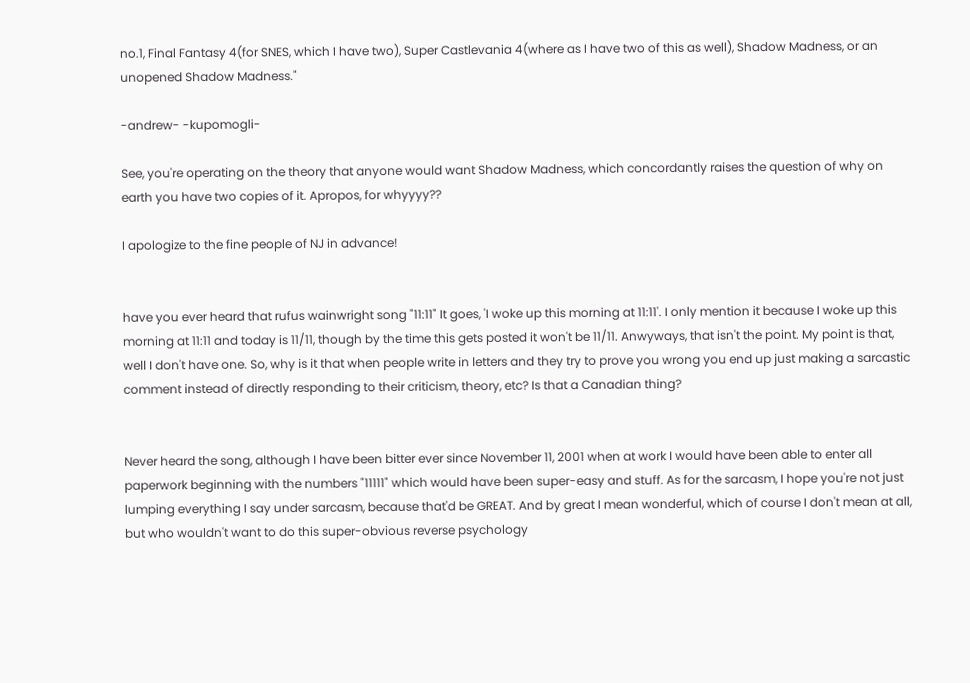no.1, Final Fantasy 4(for SNES, which I have two), Super Castlevania 4(where as I have two of this as well), Shadow Madness, or an unopened Shadow Madness."

-andrew- -kupomogli-

See, you're operating on the theory that anyone would want Shadow Madness, which concordantly raises the question of why on earth you have two copies of it. Apropos, for whyyyy??

I apologize to the fine people of NJ in advance!


have you ever heard that rufus wainwright song "11:11" It goes, 'I woke up this morning at 11:11'. I only mention it because I woke up this morning at 11:11 and today is 11/11, though by the time this gets posted it won't be 11/11. Anwyways, that isn't the point. My point is that, well I don't have one. So, why is it that when people write in letters and they try to prove you wrong you end up just making a sarcastic comment instead of directly responding to their criticism, theory, etc? Is that a Canadian thing?


Never heard the song, although I have been bitter ever since November 11, 2001 when at work I would have been able to enter all paperwork beginning with the numbers "11111" which would have been super-easy and stuff. As for the sarcasm, I hope you're not just lumping everything I say under sarcasm, because that'd be GREAT. And by great I mean wonderful, which of course I don't mean at all, but who wouldn't want to do this super-obvious reverse psychology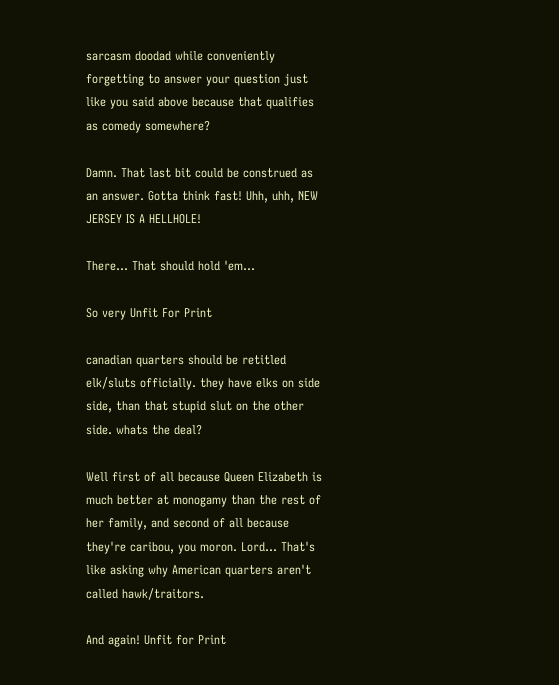sarcasm doodad while conveniently forgetting to answer your question just like you said above because that qualifies as comedy somewhere?

Damn. That last bit could be construed as an answer. Gotta think fast! Uhh, uhh, NEW JERSEY IS A HELLHOLE!

There... That should hold 'em...

So very Unfit For Print

canadian quarters should be retitled elk/sluts officially. they have elks on side side, than that stupid slut on the other side. whats the deal?

Well first of all because Queen Elizabeth is much better at monogamy than the rest of her family, and second of all because they're caribou, you moron. Lord... That's like asking why American quarters aren't called hawk/traitors.

And again! Unfit for Print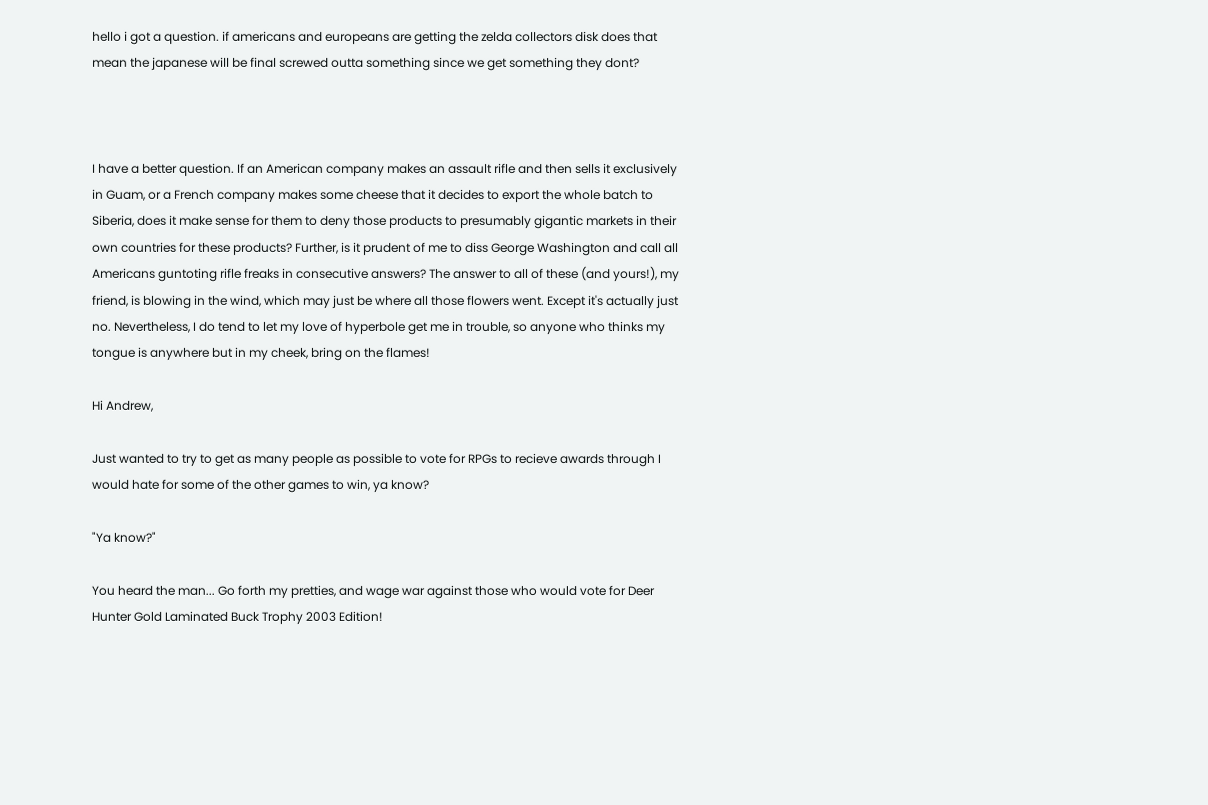hello i got a question. if americans and europeans are getting the zelda collectors disk does that mean the japanese will be final screwed outta something since we get something they dont?



I have a better question. If an American company makes an assault rifle and then sells it exclusively in Guam, or a French company makes some cheese that it decides to export the whole batch to Siberia, does it make sense for them to deny those products to presumably gigantic markets in their own countries for these products? Further, is it prudent of me to diss George Washington and call all Americans guntoting rifle freaks in consecutive answers? The answer to all of these (and yours!), my friend, is blowing in the wind, which may just be where all those flowers went. Except it's actually just no. Nevertheless, I do tend to let my love of hyperbole get me in trouble, so anyone who thinks my tongue is anywhere but in my cheek, bring on the flames!

Hi Andrew,

Just wanted to try to get as many people as possible to vote for RPGs to recieve awards through I would hate for some of the other games to win, ya know?

"Ya know?"

You heard the man... Go forth my pretties, and wage war against those who would vote for Deer Hunter Gold Laminated Buck Trophy 2003 Edition!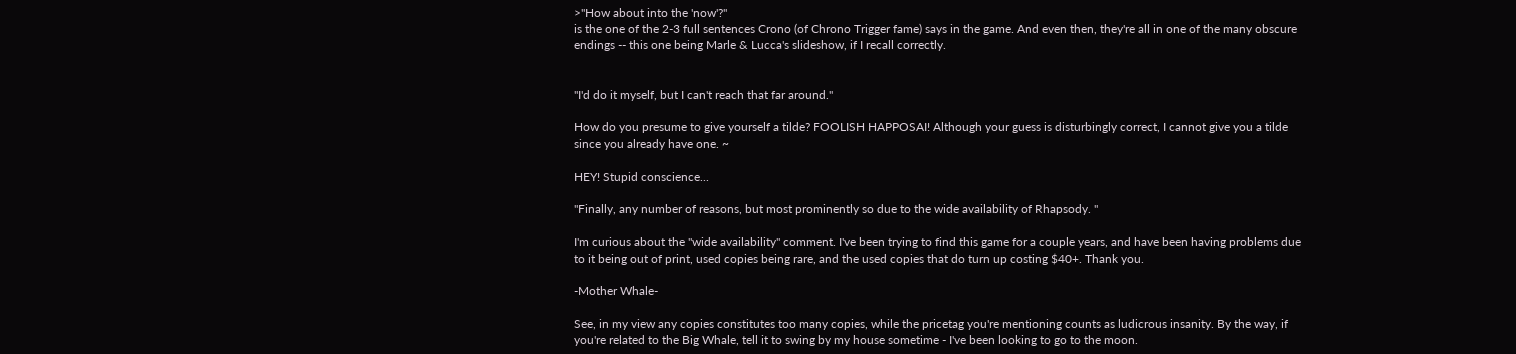>"How about into the 'now'?"
is the one of the 2-3 full sentences Crono (of Chrono Trigger fame) says in the game. And even then, they're all in one of the many obscure endings -- this one being Marle & Lucca's slideshow, if I recall correctly.


"I'd do it myself, but I can't reach that far around."

How do you presume to give yourself a tilde? FOOLISH HAPPOSAI! Although your guess is disturbingly correct, I cannot give you a tilde since you already have one. ~

HEY! Stupid conscience...

"Finally, any number of reasons, but most prominently so due to the wide availability of Rhapsody. "

I'm curious about the "wide availability" comment. I've been trying to find this game for a couple years, and have been having problems due to it being out of print, used copies being rare, and the used copies that do turn up costing $40+. Thank you.

-Mother Whale-

See, in my view any copies constitutes too many copies, while the pricetag you're mentioning counts as ludicrous insanity. By the way, if you're related to the Big Whale, tell it to swing by my house sometime - I've been looking to go to the moon.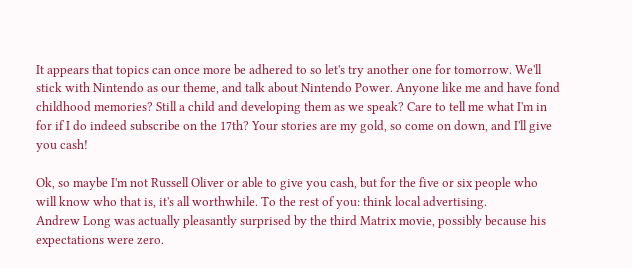It appears that topics can once more be adhered to so let's try another one for tomorrow. We'll stick with Nintendo as our theme, and talk about Nintendo Power. Anyone like me and have fond childhood memories? Still a child and developing them as we speak? Care to tell me what I'm in for if I do indeed subscribe on the 17th? Your stories are my gold, so come on down, and I'll give you cash!

Ok, so maybe I'm not Russell Oliver or able to give you cash, but for the five or six people who will know who that is, it's all worthwhile. To the rest of you: think local advertising.
Andrew Long was actually pleasantly surprised by the third Matrix movie, possibly because his expectations were zero.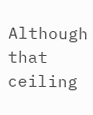Although that ceiling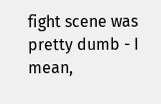fight scene was pretty dumb - I mean,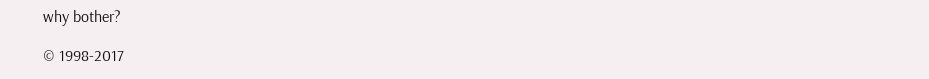why bother?

© 1998-2017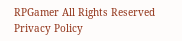RPGamer All Rights Reserved
Privacy Policy